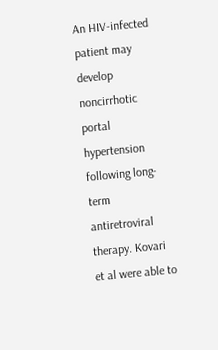An HIV-infected patient may develop noncirrhotic portal hypertension following long-term antiretroviral therapy. Kovari et al were able to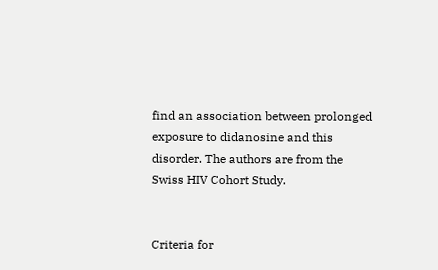find an association between prolonged exposure to didanosine and this disorder. The authors are from the Swiss HIV Cohort Study.


Criteria for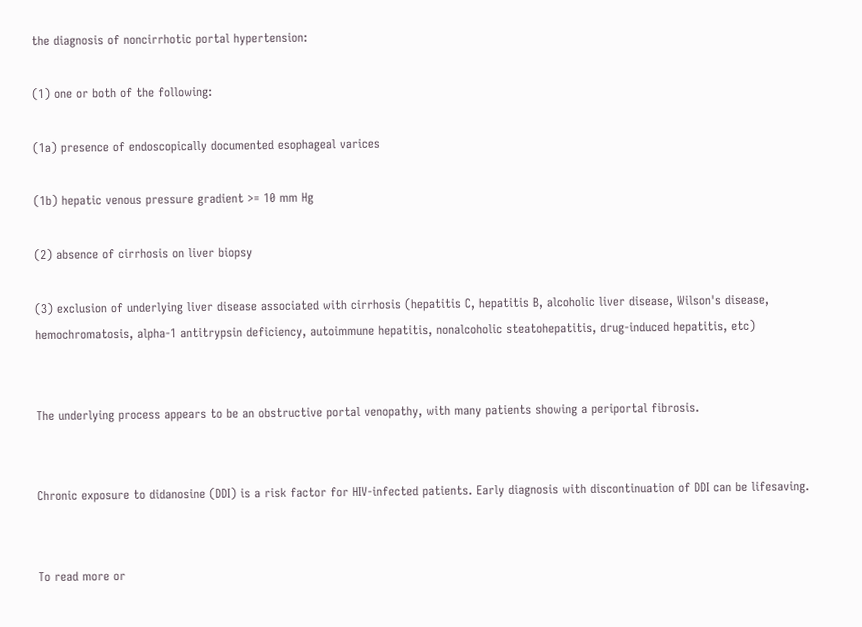the diagnosis of noncirrhotic portal hypertension:

(1) one or both of the following:

(1a) presence of endoscopically documented esophageal varices

(1b) hepatic venous pressure gradient >= 10 mm Hg

(2) absence of cirrhosis on liver biopsy

(3) exclusion of underlying liver disease associated with cirrhosis (hepatitis C, hepatitis B, alcoholic liver disease, Wilson's disease, hemochromatosis, alpha-1 antitrypsin deficiency, autoimmune hepatitis, nonalcoholic steatohepatitis, drug-induced hepatitis, etc)


The underlying process appears to be an obstructive portal venopathy, with many patients showing a periportal fibrosis.


Chronic exposure to didanosine (DDI) is a risk factor for HIV-infected patients. Early diagnosis with discontinuation of DDI can be lifesaving.


To read more or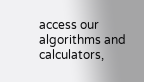access our algorithms and calculators,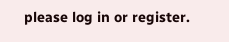please log in or register.